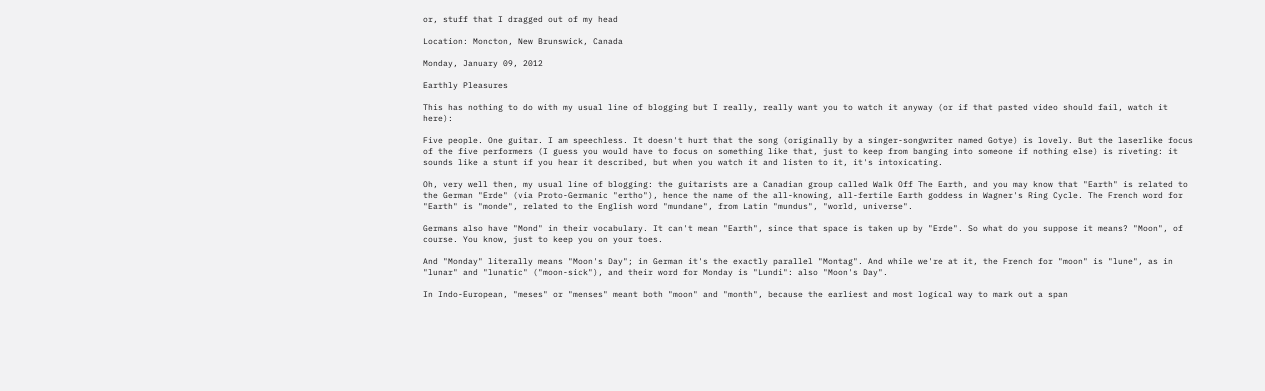or, stuff that I dragged out of my head

Location: Moncton, New Brunswick, Canada

Monday, January 09, 2012

Earthly Pleasures

This has nothing to do with my usual line of blogging but I really, really want you to watch it anyway (or if that pasted video should fail, watch it here):

Five people. One guitar. I am speechless. It doesn't hurt that the song (originally by a singer-songwriter named Gotye) is lovely. But the laserlike focus of the five performers (I guess you would have to focus on something like that, just to keep from banging into someone if nothing else) is riveting: it sounds like a stunt if you hear it described, but when you watch it and listen to it, it's intoxicating.

Oh, very well then, my usual line of blogging: the guitarists are a Canadian group called Walk Off The Earth, and you may know that "Earth" is related to the German "Erde" (via Proto-Germanic "ertho"), hence the name of the all-knowing, all-fertile Earth goddess in Wagner's Ring Cycle. The French word for "Earth" is "monde", related to the English word "mundane", from Latin "mundus", "world, universe".

Germans also have "Mond" in their vocabulary. It can't mean "Earth", since that space is taken up by "Erde". So what do you suppose it means? "Moon", of course. You know, just to keep you on your toes.

And "Monday" literally means "Moon's Day"; in German it's the exactly parallel "Montag". And while we're at it, the French for "moon" is "lune", as in "lunar" and "lunatic" ("moon-sick"), and their word for Monday is "Lundi": also "Moon's Day".

In Indo-European, "meses" or "menses" meant both "moon" and "month", because the earliest and most logical way to mark out a span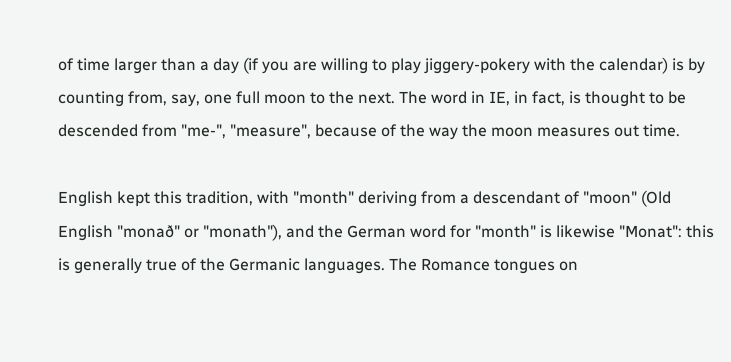of time larger than a day (if you are willing to play jiggery-pokery with the calendar) is by counting from, say, one full moon to the next. The word in IE, in fact, is thought to be descended from "me-", "measure", because of the way the moon measures out time.

English kept this tradition, with "month" deriving from a descendant of "moon" (Old English "monað" or "monath"), and the German word for "month" is likewise "Monat": this is generally true of the Germanic languages. The Romance tongues on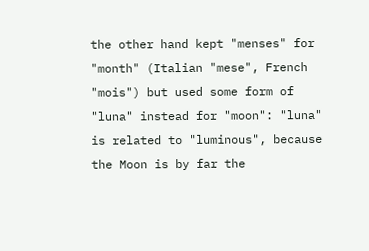the other hand kept "menses" for "month" (Italian "mese", French "mois") but used some form of "luna" instead for "moon": "luna" is related to "luminous", because the Moon is by far the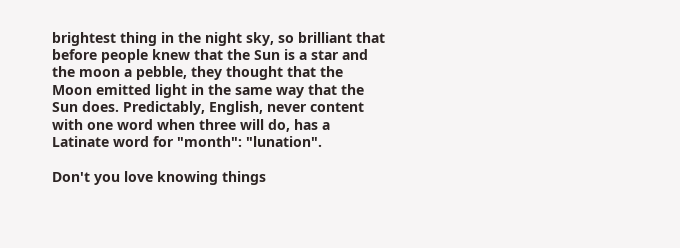brightest thing in the night sky, so brilliant that before people knew that the Sun is a star and the moon a pebble, they thought that the Moon emitted light in the same way that the Sun does. Predictably, English, never content with one word when three will do, has a Latinate word for "month": "lunation".

Don't you love knowing things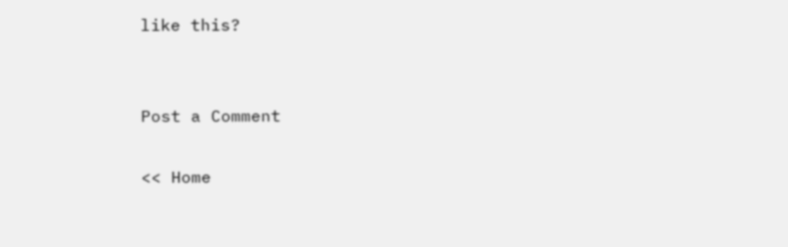like this?


Post a Comment

<< Home